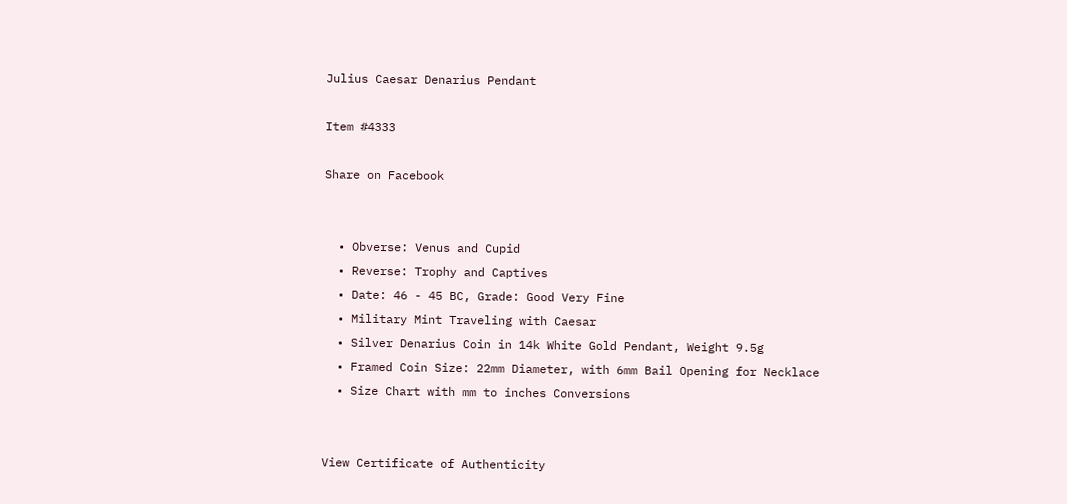Julius Caesar Denarius Pendant

Item #4333

Share on Facebook


  • Obverse: Venus and Cupid
  • Reverse: Trophy and Captives
  • Date: 46 - 45 BC, Grade: Good Very Fine
  • Military Mint Traveling with Caesar
  • Silver Denarius Coin in 14k White Gold Pendant, Weight 9.5g
  • Framed Coin Size: 22mm Diameter, with 6mm Bail Opening for Necklace
  • Size Chart with mm to inches Conversions


View Certificate of Authenticity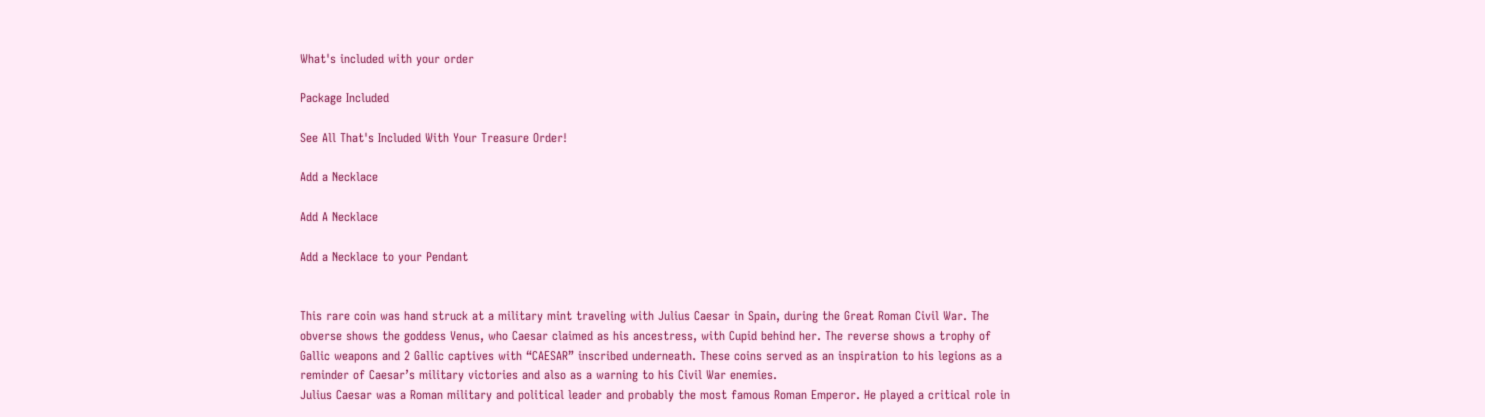What's included with your order

Package Included

See All That's Included With Your Treasure Order!

Add a Necklace

Add A Necklace

Add a Necklace to your Pendant


This rare coin was hand struck at a military mint traveling with Julius Caesar in Spain, during the Great Roman Civil War. The obverse shows the goddess Venus, who Caesar claimed as his ancestress, with Cupid behind her. The reverse shows a trophy of Gallic weapons and 2 Gallic captives with “CAESAR” inscribed underneath. These coins served as an inspiration to his legions as a reminder of Caesar’s military victories and also as a warning to his Civil War enemies.
Julius Caesar was a Roman military and political leader and probably the most famous Roman Emperor. He played a critical role in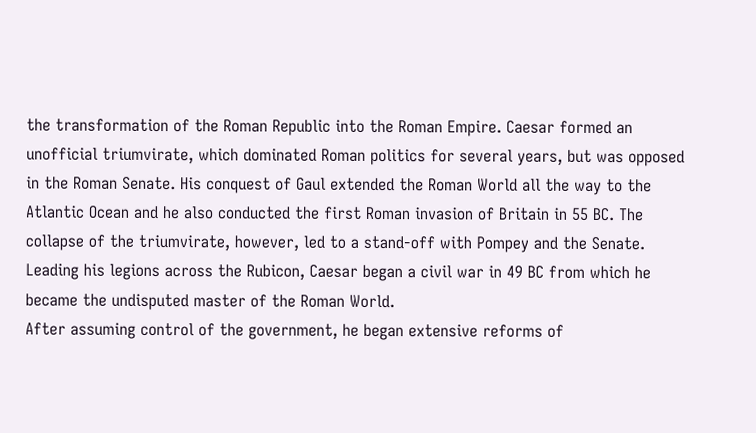the transformation of the Roman Republic into the Roman Empire. Caesar formed an unofficial triumvirate, which dominated Roman politics for several years, but was opposed in the Roman Senate. His conquest of Gaul extended the Roman World all the way to the Atlantic Ocean and he also conducted the first Roman invasion of Britain in 55 BC. The collapse of the triumvirate, however, led to a stand-off with Pompey and the Senate. Leading his legions across the Rubicon, Caesar began a civil war in 49 BC from which he became the undisputed master of the Roman World.
After assuming control of the government, he began extensive reforms of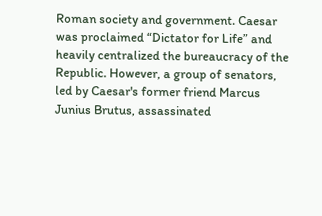Roman society and government. Caesar was proclaimed “Dictator for Life” and heavily centralized the bureaucracy of the Republic. However, a group of senators, led by Caesar's former friend Marcus Junius Brutus, assassinated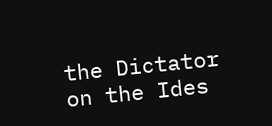the Dictator on the Ides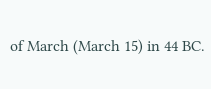of March (March 15) in 44 BC.